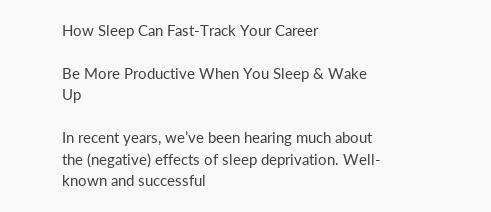How Sleep Can Fast-Track Your Career

Be More Productive When You Sleep & Wake Up

In recent years, we’ve been hearing much about the (negative) effects of sleep deprivation. Well-known and successful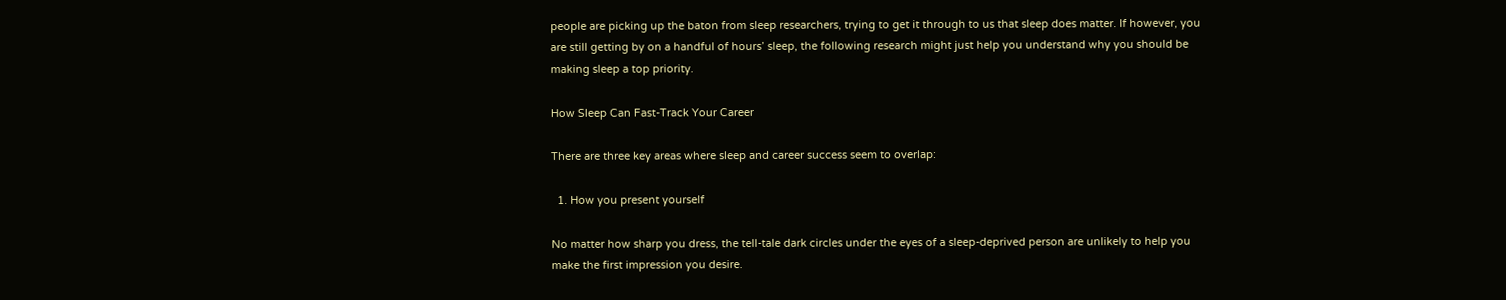people are picking up the baton from sleep researchers, trying to get it through to us that sleep does matter. If however, you are still getting by on a handful of hours’ sleep, the following research might just help you understand why you should be making sleep a top priority.

How Sleep Can Fast-Track Your Career

There are three key areas where sleep and career success seem to overlap:

  1. How you present yourself

No matter how sharp you dress, the tell-tale dark circles under the eyes of a sleep-deprived person are unlikely to help you make the first impression you desire.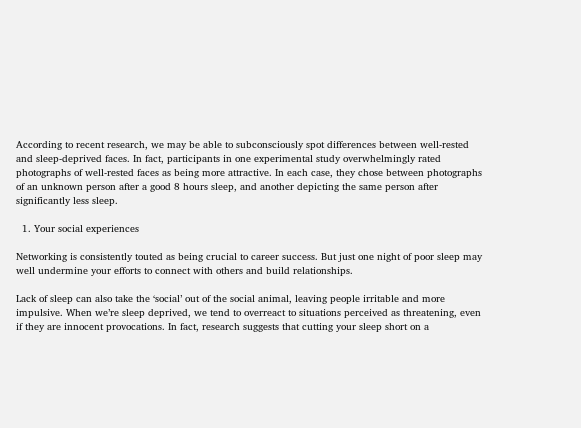According to recent research, we may be able to subconsciously spot differences between well-rested and sleep-deprived faces. In fact, participants in one experimental study overwhelmingly rated photographs of well-rested faces as being more attractive. In each case, they chose between photographs of an unknown person after a good 8 hours sleep, and another depicting the same person after significantly less sleep.

  1. Your social experiences

Networking is consistently touted as being crucial to career success. But just one night of poor sleep may well undermine your efforts to connect with others and build relationships.

Lack of sleep can also take the ‘social’ out of the social animal, leaving people irritable and more impulsive. When we’re sleep deprived, we tend to overreact to situations perceived as threatening, even if they are innocent provocations. In fact, research suggests that cutting your sleep short on a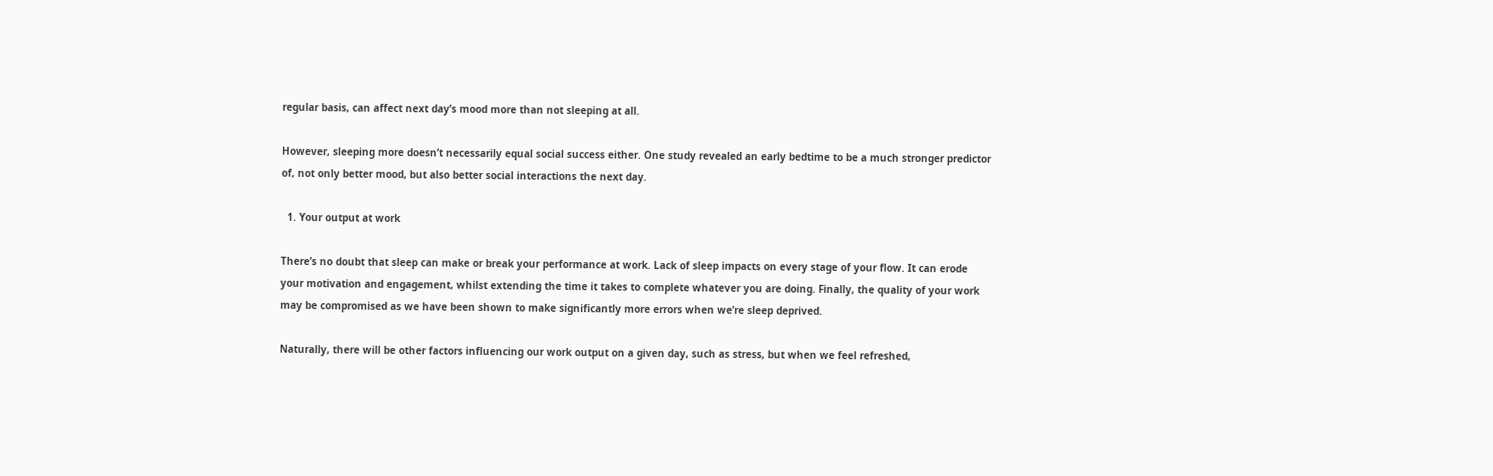regular basis, can affect next day’s mood more than not sleeping at all.

However, sleeping more doesn’t necessarily equal social success either. One study revealed an early bedtime to be a much stronger predictor of, not only better mood, but also better social interactions the next day.

  1. Your output at work

There’s no doubt that sleep can make or break your performance at work. Lack of sleep impacts on every stage of your flow. It can erode your motivation and engagement, whilst extending the time it takes to complete whatever you are doing. Finally, the quality of your work may be compromised as we have been shown to make significantly more errors when we’re sleep deprived.

Naturally, there will be other factors influencing our work output on a given day, such as stress, but when we feel refreshed,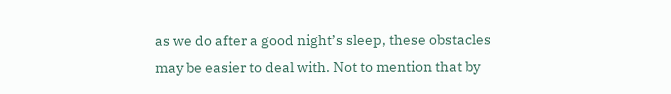as we do after a good night’s sleep, these obstacles may be easier to deal with. Not to mention that by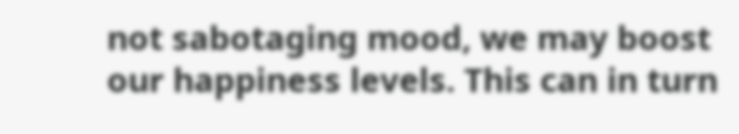not sabotaging mood, we may boost our happiness levels. This can in turn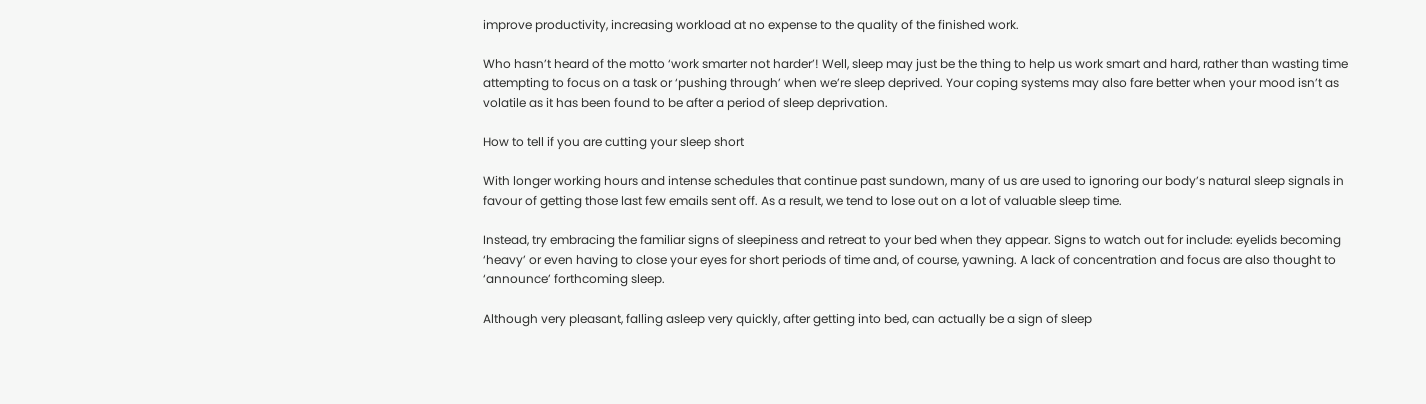improve productivity, increasing workload at no expense to the quality of the finished work.

Who hasn’t heard of the motto ‘work smarter not harder’! Well, sleep may just be the thing to help us work smart and hard, rather than wasting time attempting to focus on a task or ‘pushing through’ when we’re sleep deprived. Your coping systems may also fare better when your mood isn’t as volatile as it has been found to be after a period of sleep deprivation.

How to tell if you are cutting your sleep short

With longer working hours and intense schedules that continue past sundown, many of us are used to ignoring our body’s natural sleep signals in favour of getting those last few emails sent off. As a result, we tend to lose out on a lot of valuable sleep time.

Instead, try embracing the familiar signs of sleepiness and retreat to your bed when they appear. Signs to watch out for include: eyelids becoming ‘heavy’ or even having to close your eyes for short periods of time and, of course, yawning. A lack of concentration and focus are also thought to ‘announce’ forthcoming sleep.

Although very pleasant, falling asleep very quickly, after getting into bed, can actually be a sign of sleep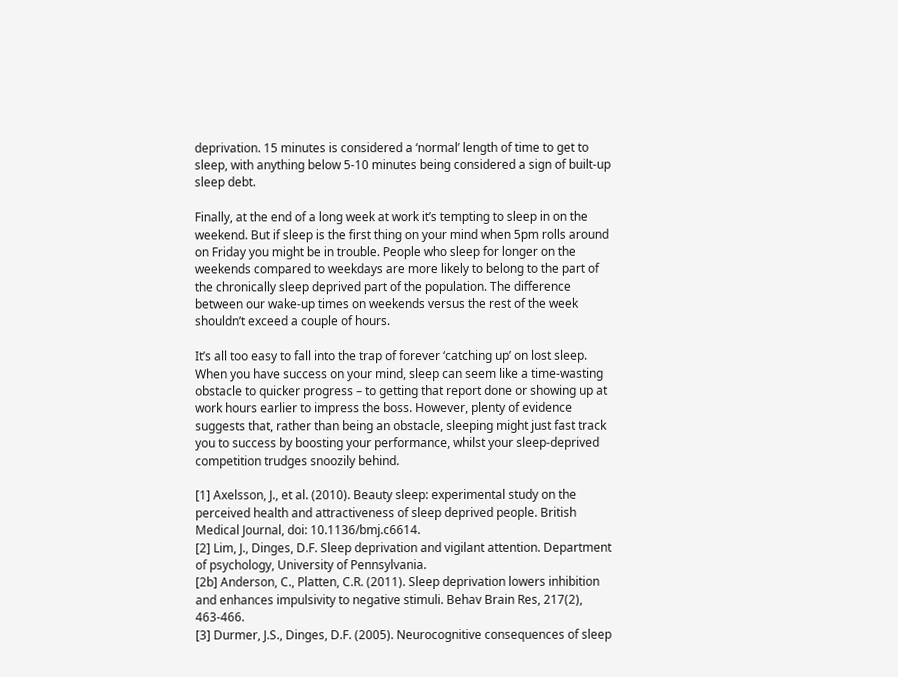deprivation. 15 minutes is considered a ‘normal’ length of time to get to sleep, with anything below 5-10 minutes being considered a sign of built-up sleep debt.

Finally, at the end of a long week at work it’s tempting to sleep in on the weekend. But if sleep is the first thing on your mind when 5pm rolls around on Friday you might be in trouble. People who sleep for longer on the weekends compared to weekdays are more likely to belong to the part of the chronically sleep deprived part of the population. The difference between our wake-up times on weekends versus the rest of the week shouldn’t exceed a couple of hours.

It’s all too easy to fall into the trap of forever ‘catching up’ on lost sleep. When you have success on your mind, sleep can seem like a time-wasting obstacle to quicker progress – to getting that report done or showing up at work hours earlier to impress the boss. However, plenty of evidence suggests that, rather than being an obstacle, sleeping might just fast track you to success by boosting your performance, whilst your sleep-deprived competition trudges snoozily behind.

[1] Axelsson, J., et al. (2010). Beauty sleep: experimental study on the perceived health and attractiveness of sleep deprived people. British Medical Journal, doi: 10.1136/bmj.c6614.
[2] Lim, J., Dinges, D.F. Sleep deprivation and vigilant attention. Department of psychology, University of Pennsylvania.
[2b] Anderson, C., Platten, C.R. (2011). Sleep deprivation lowers inhibition and enhances impulsivity to negative stimuli. Behav Brain Res, 217(2), 463-466.
[3] Durmer, J.S., Dinges, D.F. (2005). Neurocognitive consequences of sleep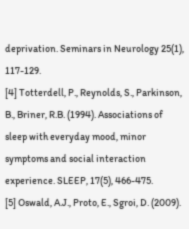deprivation. Seminars in Neurology 25(1), 117-129.
[4] Totterdell, P., Reynolds, S., Parkinson, B., Briner, R.B. (1994). Associations of sleep with everyday mood, minor symptoms and social interaction experience. SLEEP, 17(5), 466-475.
[5] Oswald, A.J., Proto, E., Sgroi, D. (2009).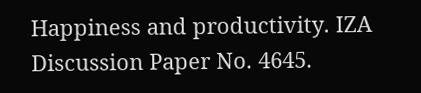Happiness and productivity. IZA Discussion Paper No. 4645.